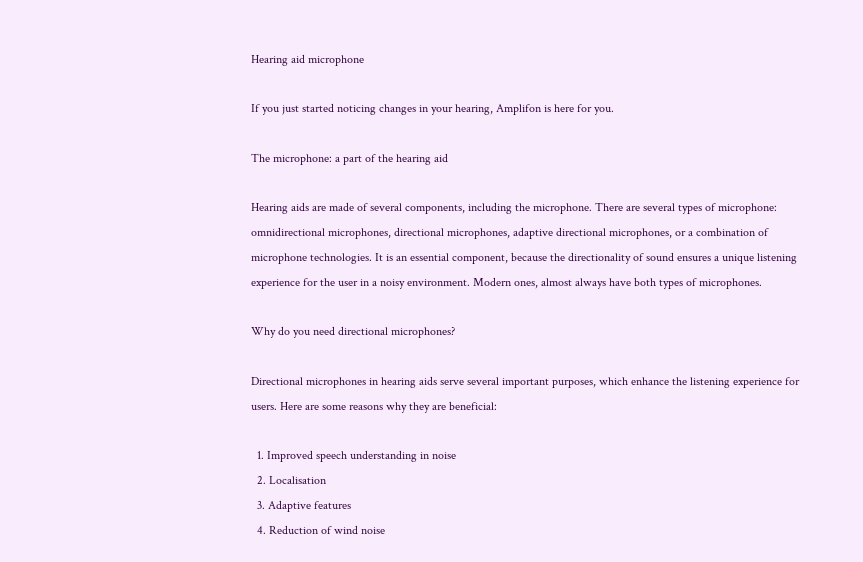Hearing aid microphone

If you just started noticing changes in your hearing, Amplifon is here for you.

The microphone: a part of the hearing aid

Hearing aids are made of several components, including the microphone. There are several types of microphone: omnidirectional microphones, directional microphones, adaptive directional microphones, or a combination of microphone technologies. It is an essential component, because the directionality of sound ensures a unique listening experience for the user in a noisy environment. Modern ones, almost always have both types of microphones.

Why do you need directional microphones?

Directional microphones in hearing aids serve several important purposes, which enhance the listening experience for users. Here are some reasons why they are beneficial:

  1. Improved speech understanding in noise
  2. Localisation
  3. Adaptive features
  4. Reduction of wind noise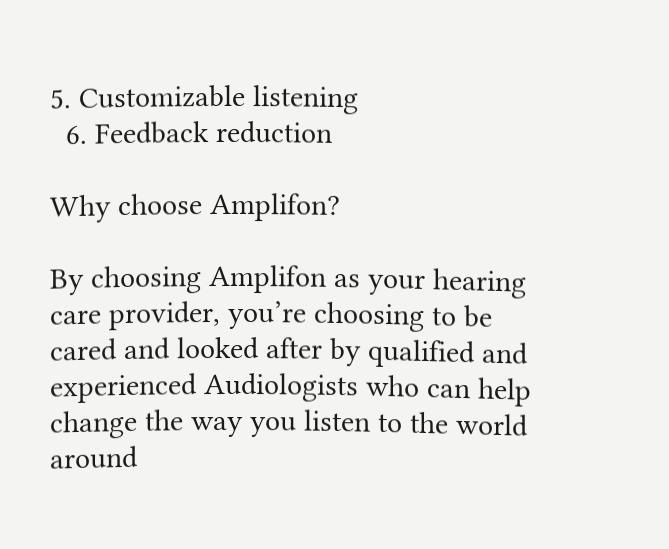5. Customizable listening
  6. Feedback reduction

Why choose Amplifon?

By choosing Amplifon as your hearing care provider, you’re choosing to be cared and looked after by qualified and experienced Audiologists who can help change the way you listen to the world around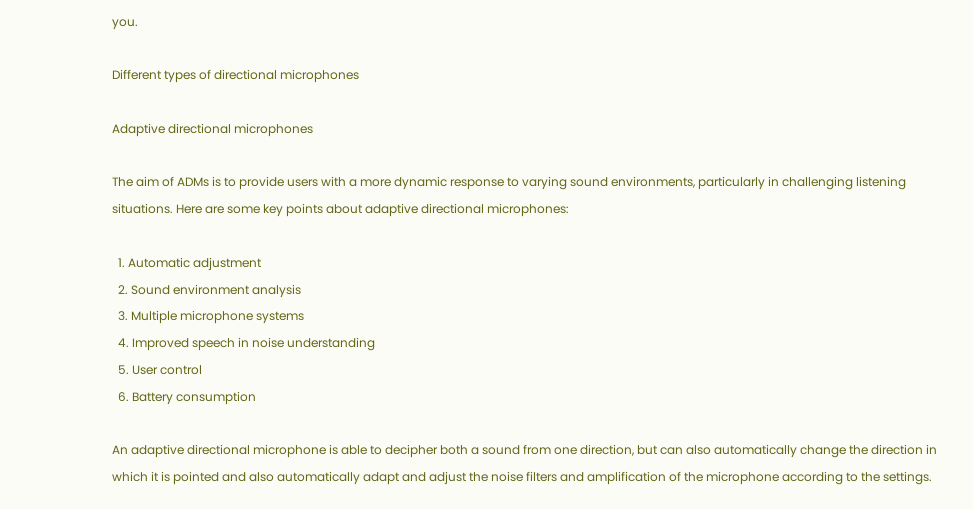you.

Different types of directional microphones

Adaptive directional microphones

The aim of ADMs is to provide users with a more dynamic response to varying sound environments, particularly in challenging listening situations. Here are some key points about adaptive directional microphones:

  1. Automatic adjustment
  2. Sound environment analysis
  3. Multiple microphone systems
  4. Improved speech in noise understanding
  5. User control
  6. Battery consumption

An adaptive directional microphone is able to decipher both a sound from one direction, but can also automatically change the direction in which it is pointed and also automatically adapt and adjust the noise filters and amplification of the microphone according to the settings.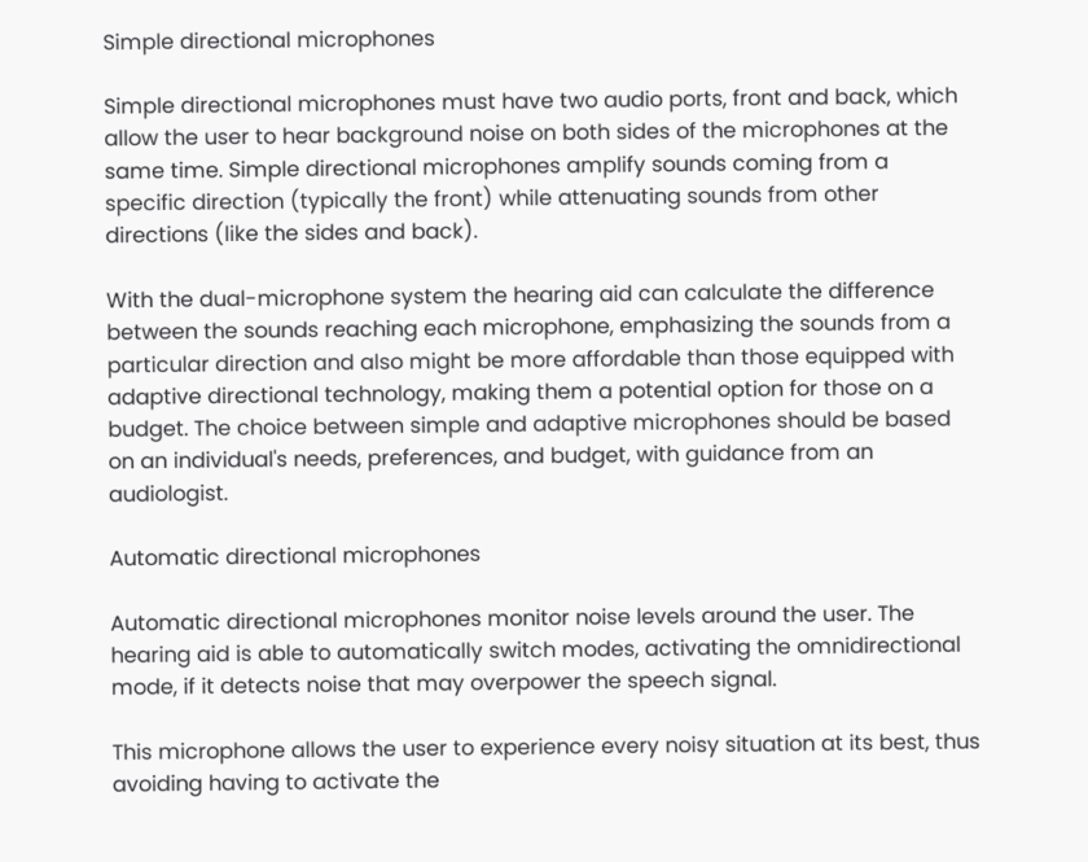Simple directional microphones

Simple directional microphones must have two audio ports, front and back, which allow the user to hear background noise on both sides of the microphones at the same time. Simple directional microphones amplify sounds coming from a specific direction (typically the front) while attenuating sounds from other directions (like the sides and back).

With the dual-microphone system the hearing aid can calculate the difference between the sounds reaching each microphone, emphasizing the sounds from a particular direction and also might be more affordable than those equipped with adaptive directional technology, making them a potential option for those on a budget. The choice between simple and adaptive microphones should be based on an individual's needs, preferences, and budget, with guidance from an audiologist.

Automatic directional microphones

Automatic directional microphones monitor noise levels around the user. The hearing aid is able to automatically switch modes, activating the omnidirectional mode, if it detects noise that may overpower the speech signal.

This microphone allows the user to experience every noisy situation at its best, thus avoiding having to activate the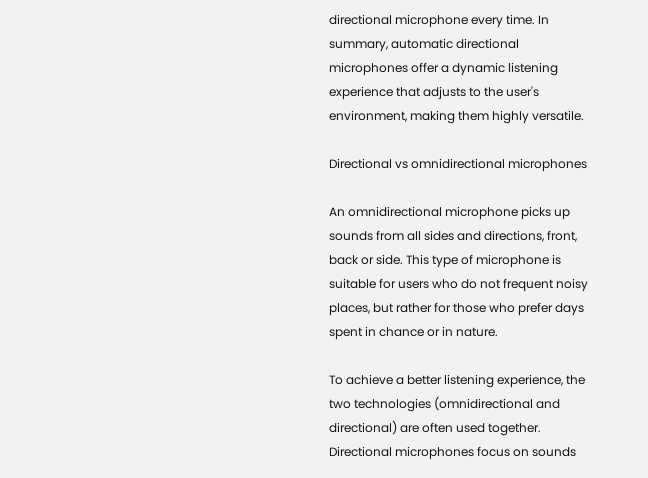directional microphone every time. In summary, automatic directional microphones offer a dynamic listening experience that adjusts to the user's environment, making them highly versatile.

Directional vs omnidirectional microphones

An omnidirectional microphone picks up sounds from all sides and directions, front, back or side. This type of microphone is suitable for users who do not frequent noisy places, but rather for those who prefer days spent in chance or in nature.

To achieve a better listening experience, the two technologies (omnidirectional and directional) are often used together. Directional microphones focus on sounds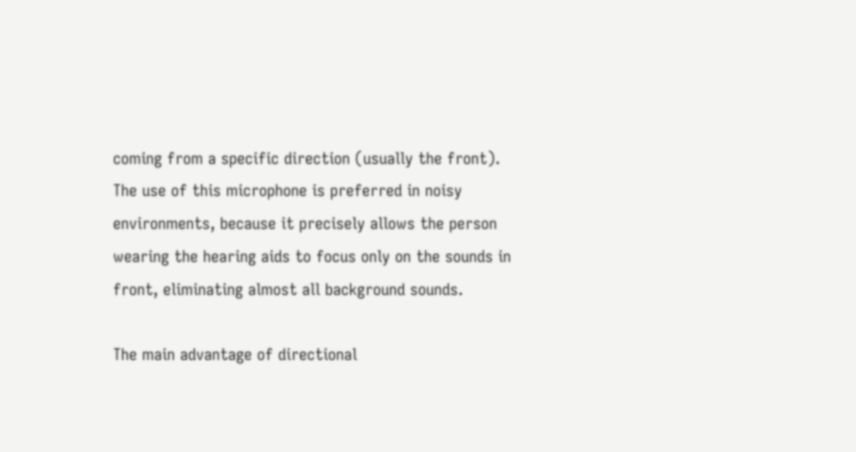coming from a specific direction (usually the front). The use of this microphone is preferred in noisy environments, because it precisely allows the person wearing the hearing aids to focus only on the sounds in front, eliminating almost all background sounds.

The main advantage of directional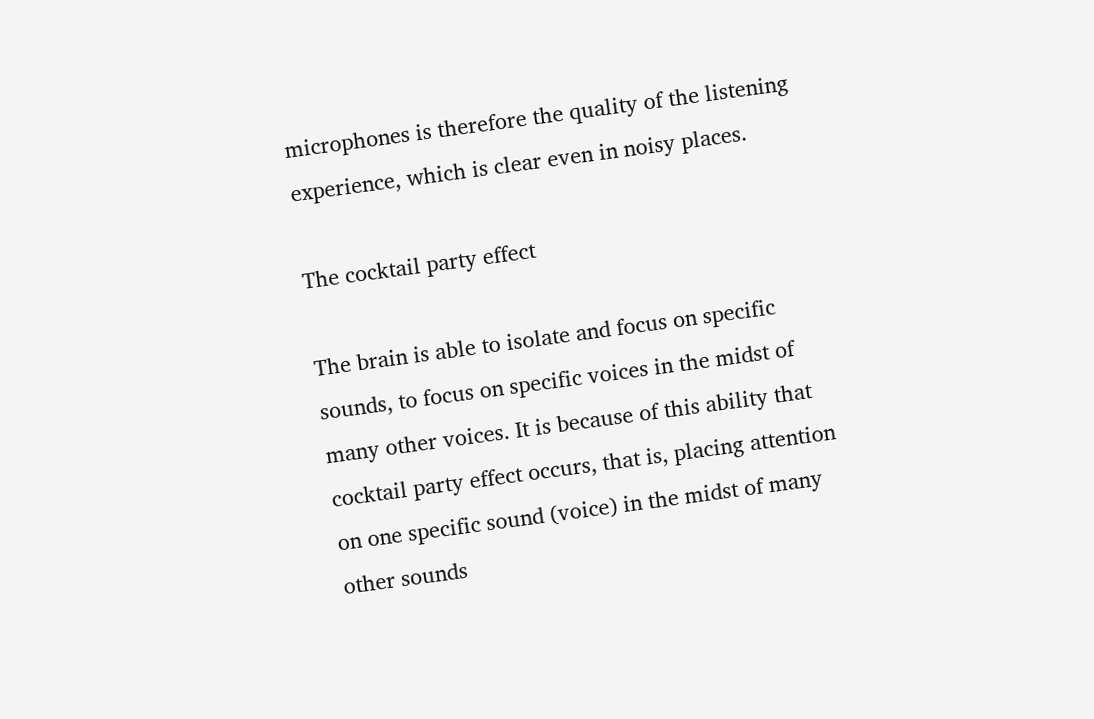microphones is therefore the quality of the listening experience, which is clear even in noisy places.

The cocktail party effect

The brain is able to isolate and focus on specific sounds, to focus on specific voices in the midst of many other voices. It is because of this ability that cocktail party effect occurs, that is, placing attention on one specific sound (voice) in the midst of many other sounds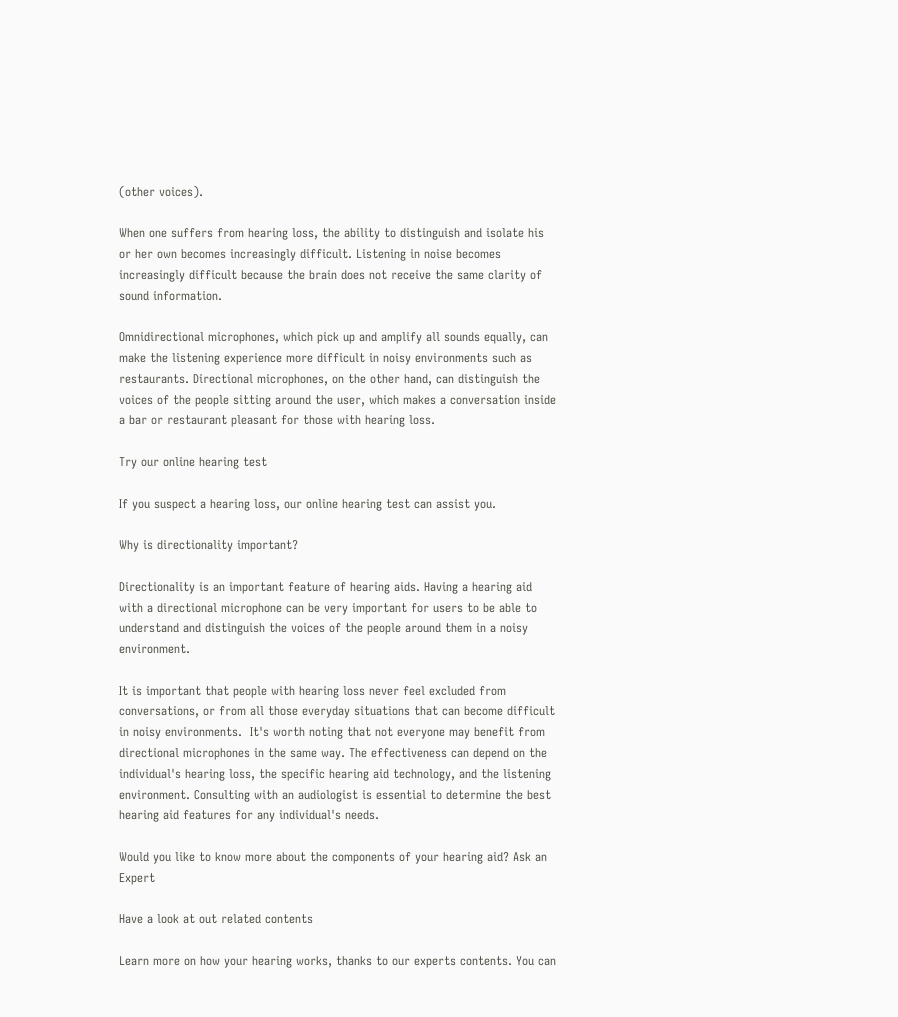(other voices).

When one suffers from hearing loss, the ability to distinguish and isolate his or her own becomes increasingly difficult. Listening in noise becomes increasingly difficult because the brain does not receive the same clarity of sound information.

Omnidirectional microphones, which pick up and amplify all sounds equally, can make the listening experience more difficult in noisy environments such as restaurants. Directional microphones, on the other hand, can distinguish the voices of the people sitting around the user, which makes a conversation inside a bar or restaurant pleasant for those with hearing loss.

Try our online hearing test

If you suspect a hearing loss, our online hearing test can assist you.

Why is directionality important?

Directionality is an important feature of hearing aids. Having a hearing aid with a directional microphone can be very important for users to be able to understand and distinguish the voices of the people around them in a noisy environment.

It is important that people with hearing loss never feel excluded from conversations, or from all those everyday situations that can become difficult in noisy environments.  It's worth noting that not everyone may benefit from directional microphones in the same way. The effectiveness can depend on the individual's hearing loss, the specific hearing aid technology, and the listening environment. Consulting with an audiologist is essential to determine the best hearing aid features for any individual's needs.

Would you like to know more about the components of your hearing aid? Ask an Expert

Have a look at out related contents

Learn more on how your hearing works, thanks to our experts contents. You can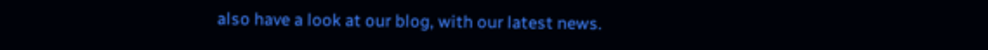also have a look at our blog, with our latest news.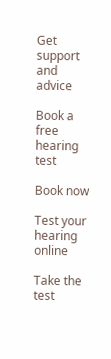Get support and advice

Book a free hearing test

Book now

Test your hearing online

Take the test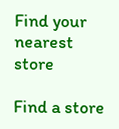Find your nearest store

Find a store